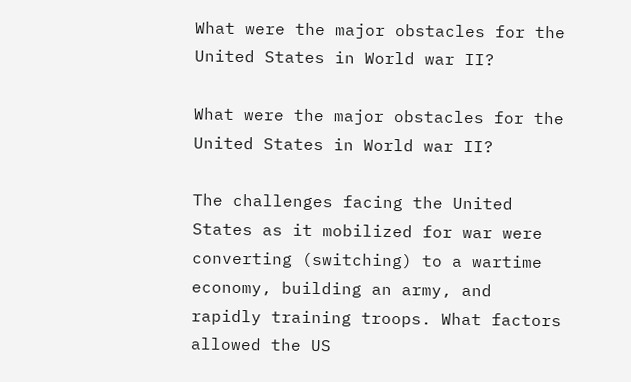What were the major obstacles for the United States in World war II?

What were the major obstacles for the United States in World war II?

The challenges facing the United States as it mobilized for war were converting (switching) to a wartime economy, building an army, and rapidly training troops. What factors allowed the US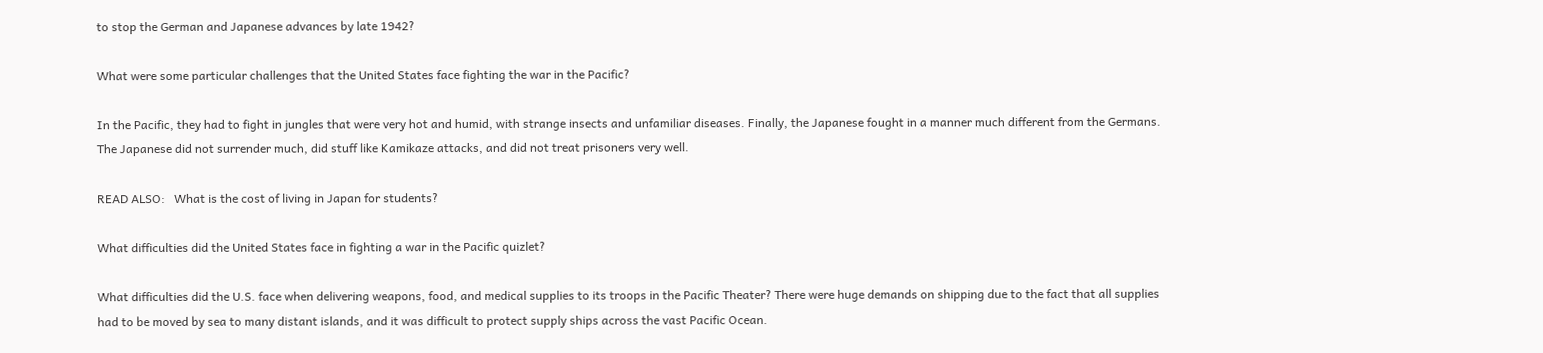to stop the German and Japanese advances by late 1942?

What were some particular challenges that the United States face fighting the war in the Pacific?

In the Pacific, they had to fight in jungles that were very hot and humid, with strange insects and unfamiliar diseases. Finally, the Japanese fought in a manner much different from the Germans. The Japanese did not surrender much, did stuff like Kamikaze attacks, and did not treat prisoners very well.

READ ALSO:   What is the cost of living in Japan for students?

What difficulties did the United States face in fighting a war in the Pacific quizlet?

What difficulties did the U.S. face when delivering weapons, food, and medical supplies to its troops in the Pacific Theater? There were huge demands on shipping due to the fact that all supplies had to be moved by sea to many distant islands, and it was difficult to protect supply ships across the vast Pacific Ocean.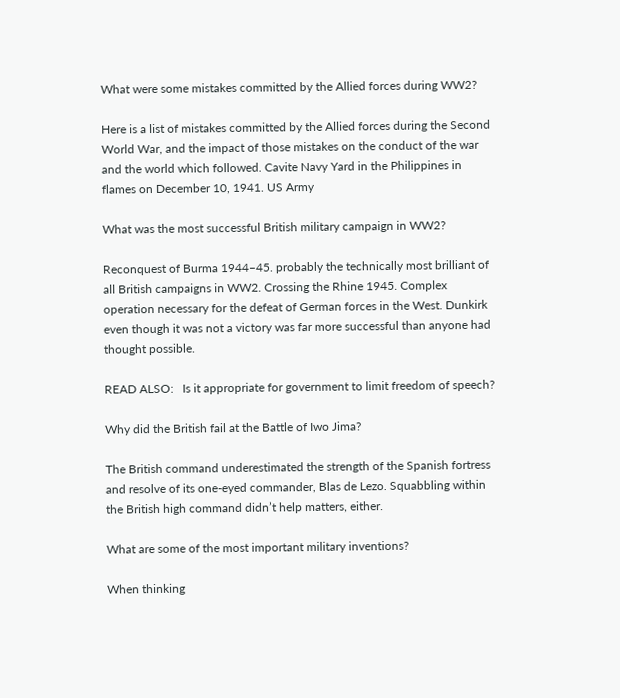What were some mistakes committed by the Allied forces during WW2?

Here is a list of mistakes committed by the Allied forces during the Second World War, and the impact of those mistakes on the conduct of the war and the world which followed. Cavite Navy Yard in the Philippines in flames on December 10, 1941. US Army

What was the most successful British military campaign in WW2?

Reconquest of Burma 1944–45. probably the technically most brilliant of all British campaigns in WW2. Crossing the Rhine 1945. Complex operation necessary for the defeat of German forces in the West. Dunkirk even though it was not a victory was far more successful than anyone had thought possible.

READ ALSO:   Is it appropriate for government to limit freedom of speech?

Why did the British fail at the Battle of Iwo Jima?

The British command underestimated the strength of the Spanish fortress and resolve of its one-eyed commander, Blas de Lezo. Squabbling within the British high command didn’t help matters, either.

What are some of the most important military inventions?

When thinking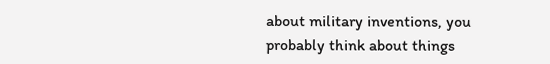about military inventions, you probably think about things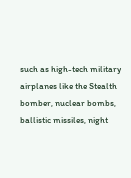such as high-tech military airplanes like the Stealth bomber, nuclear bombs, ballistic missiles, night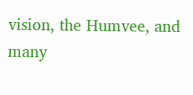vision, the Humvee, and many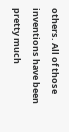others. All of those inventions have been pretty much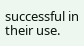successful in their use.